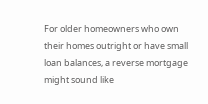For older homeowners who own their homes outright or have small loan balances, a reverse mortgage might sound like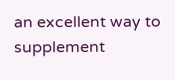an excellent way to supplement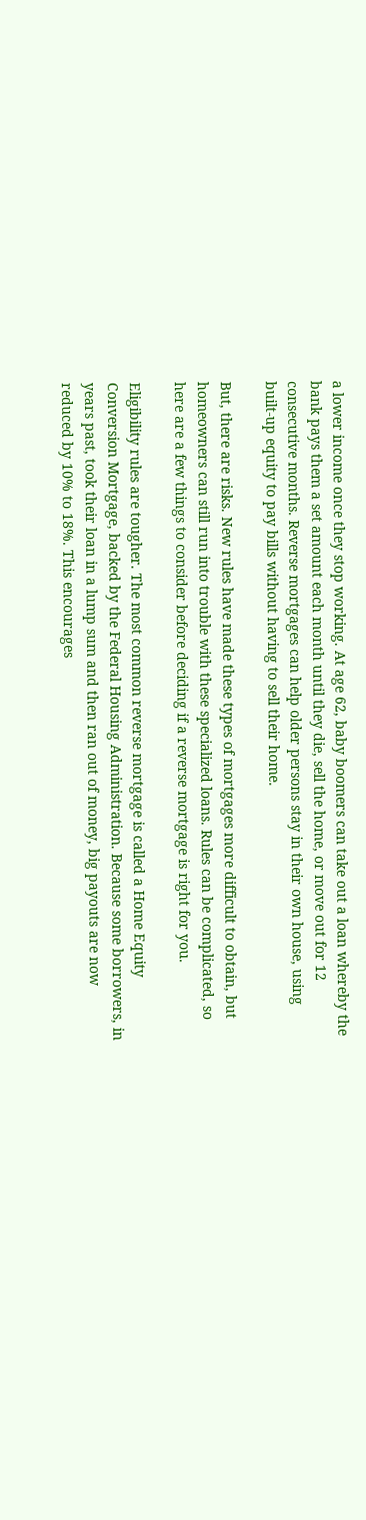a lower income once they stop working. At age 62, baby boomers can take out a loan whereby the bank pays them a set amount each month until they die, sell the home, or move out for 12 consecutive months. Reverse mortgages can help older persons stay in their own house, using built-up equity to pay bills without having to sell their home.

But, there are risks. New rules have made these types of mortgages more difficult to obtain, but homeowners can still run into trouble with these specialized loans. Rules can be complicated, so here are a few things to consider before deciding if a reverse mortgage is right for you.

Eligibility rules are tougher. The most common reverse mortgage is called a Home Equity Conversion Mortgage, backed by the Federal Housing Administration. Because some borrowers, in years past, took their loan in a lump sum and then ran out of money, big payouts are now reduced by 10% to 18%. This encourages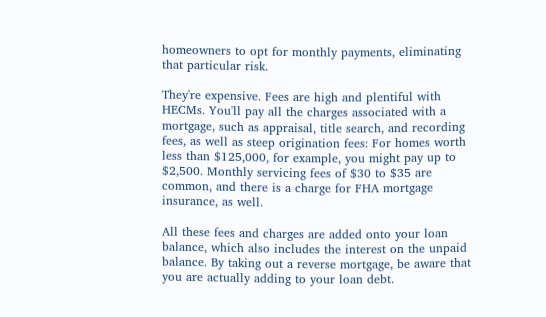homeowners to opt for monthly payments, eliminating that particular risk.

They're expensive. Fees are high and plentiful with HECMs. You'll pay all the charges associated with a mortgage, such as appraisal, title search, and recording fees, as well as steep origination fees: For homes worth less than $125,000, for example, you might pay up to $2,500. Monthly servicing fees of $30 to $35 are common, and there is a charge for FHA mortgage insurance, as well.

All these fees and charges are added onto your loan balance, which also includes the interest on the unpaid balance. By taking out a reverse mortgage, be aware that you are actually adding to your loan debt.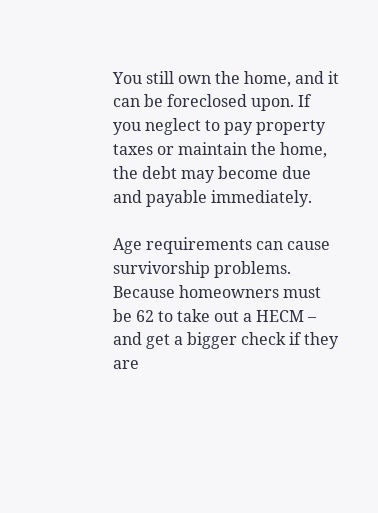You still own the home, and it can be foreclosed upon. If you neglect to pay property taxes or maintain the home, the debt may become due and payable immediately.

Age requirements can cause survivorship problems. Because homeowners must be 62 to take out a HECM – and get a bigger check if they are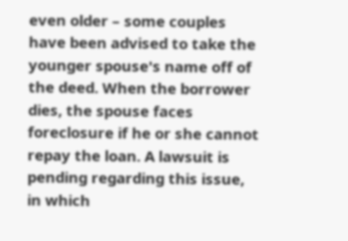even older – some couples have been advised to take the younger spouse's name off of the deed. When the borrower dies, the spouse faces foreclosure if he or she cannot repay the loan. A lawsuit is pending regarding this issue, in which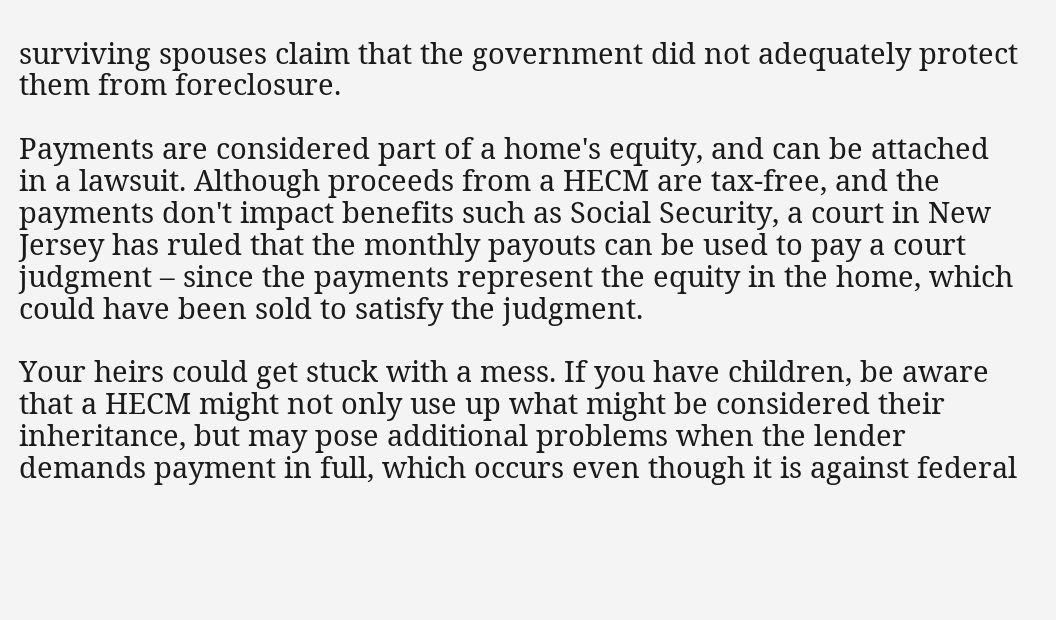surviving spouses claim that the government did not adequately protect them from foreclosure.

Payments are considered part of a home's equity, and can be attached in a lawsuit. Although proceeds from a HECM are tax-free, and the payments don't impact benefits such as Social Security, a court in New Jersey has ruled that the monthly payouts can be used to pay a court judgment – since the payments represent the equity in the home, which could have been sold to satisfy the judgment.

Your heirs could get stuck with a mess. If you have children, be aware that a HECM might not only use up what might be considered their inheritance, but may pose additional problems when the lender demands payment in full, which occurs even though it is against federal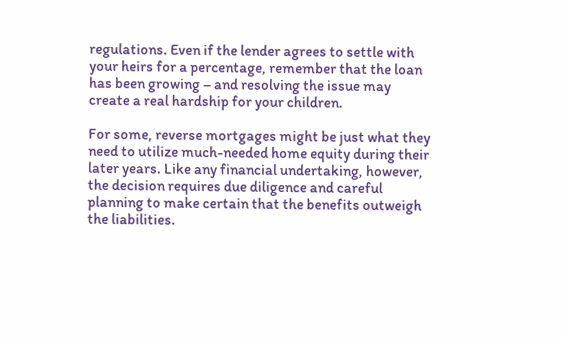regulations. Even if the lender agrees to settle with your heirs for a percentage, remember that the loan has been growing – and resolving the issue may create a real hardship for your children.

For some, reverse mortgages might be just what they need to utilize much-needed home equity during their later years. Like any financial undertaking, however, the decision requires due diligence and careful planning to make certain that the benefits outweigh the liabilities.